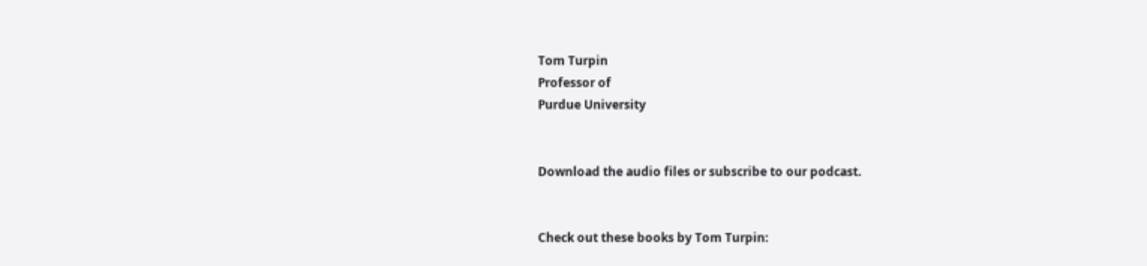Tom Turpin
Professor of
Purdue University


Download the audio files or subscribe to our podcast.


Check out these books by Tom Turpin: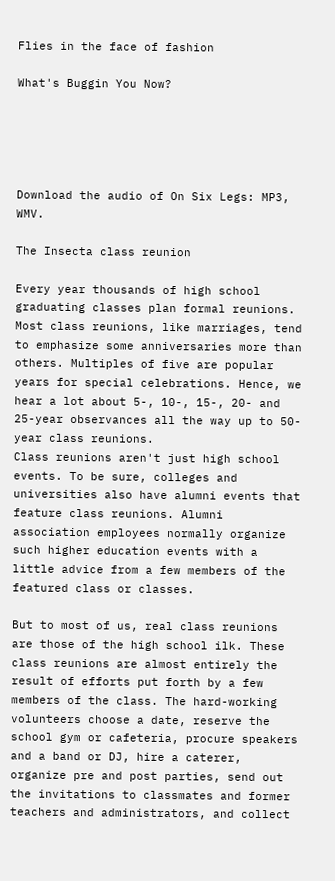Flies in the face of fashion

What's Buggin You Now?





Download the audio of On Six Legs: MP3, WMV.

The Insecta class reunion

Every year thousands of high school graduating classes plan formal reunions. Most class reunions, like marriages, tend to emphasize some anniversaries more than others. Multiples of five are popular years for special celebrations. Hence, we hear a lot about 5-, 10-, 15-, 20- and 25-year observances all the way up to 50-year class reunions.
Class reunions aren't just high school events. To be sure, colleges and universities also have alumni events that feature class reunions. Alumni association employees normally organize such higher education events with a little advice from a few members of the featured class or classes.

But to most of us, real class reunions are those of the high school ilk. These class reunions are almost entirely the result of efforts put forth by a few members of the class. The hard-working volunteers choose a date, reserve the school gym or cafeteria, procure speakers and a band or DJ, hire a caterer, organize pre and post parties, send out the invitations to classmates and former teachers and administrators, and collect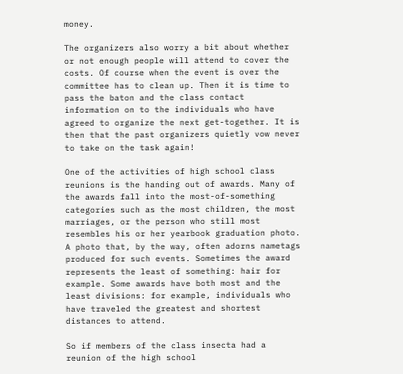money.

The organizers also worry a bit about whether or not enough people will attend to cover the costs. Of course when the event is over the committee has to clean up. Then it is time to pass the baton and the class contact information on to the individuals who have agreed to organize the next get-together. It is then that the past organizers quietly vow never to take on the task again!

One of the activities of high school class reunions is the handing out of awards. Many of the awards fall into the most-of-something categories such as the most children, the most marriages, or the person who still most resembles his or her yearbook graduation photo. A photo that, by the way, often adorns nametags produced for such events. Sometimes the award represents the least of something: hair for example. Some awards have both most and the least divisions: for example, individuals who have traveled the greatest and shortest distances to attend.

So if members of the class insecta had a reunion of the high school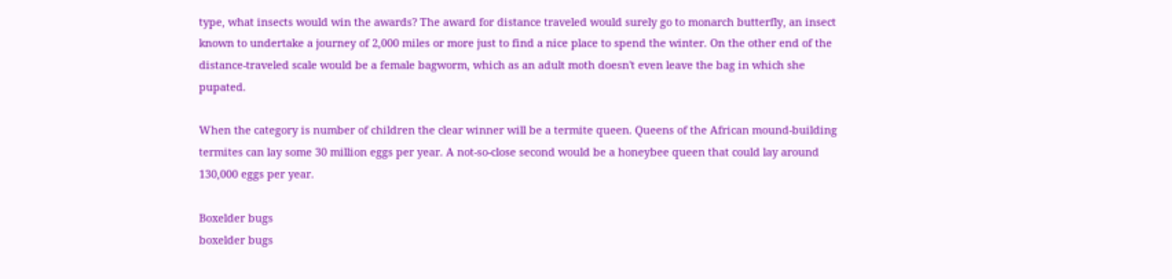type, what insects would win the awards? The award for distance traveled would surely go to monarch butterfly, an insect known to undertake a journey of 2,000 miles or more just to find a nice place to spend the winter. On the other end of the distance-traveled scale would be a female bagworm, which as an adult moth doesn't even leave the bag in which she pupated.

When the category is number of children the clear winner will be a termite queen. Queens of the African mound-building termites can lay some 30 million eggs per year. A not-so-close second would be a honeybee queen that could lay around 130,000 eggs per year.

Boxelder bugs
boxelder bugs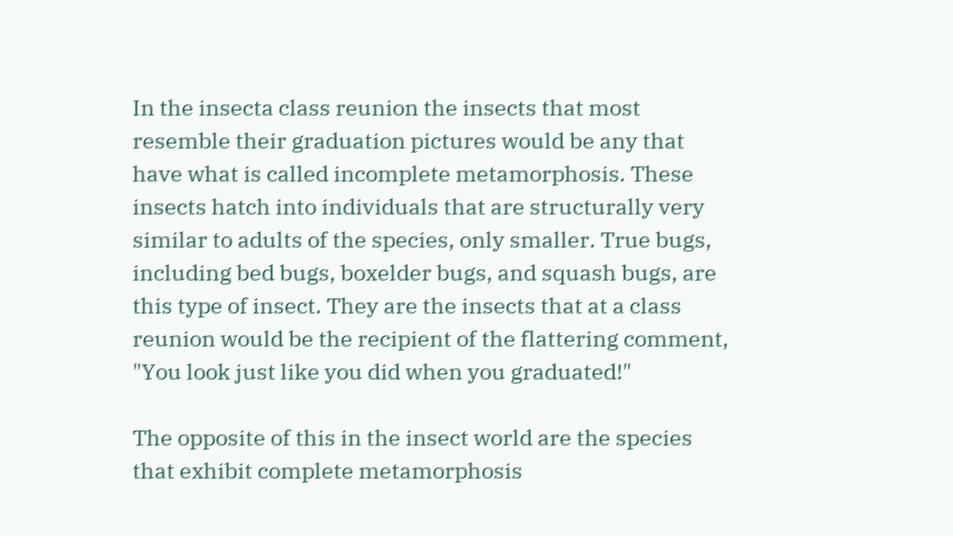In the insecta class reunion the insects that most resemble their graduation pictures would be any that have what is called incomplete metamorphosis. These insects hatch into individuals that are structurally very similar to adults of the species, only smaller. True bugs, including bed bugs, boxelder bugs, and squash bugs, are this type of insect. They are the insects that at a class reunion would be the recipient of the flattering comment, "You look just like you did when you graduated!"

The opposite of this in the insect world are the species that exhibit complete metamorphosis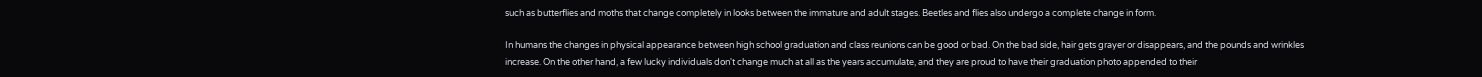such as butterflies and moths that change completely in looks between the immature and adult stages. Beetles and flies also undergo a complete change in form.

In humans the changes in physical appearance between high school graduation and class reunions can be good or bad. On the bad side, hair gets grayer or disappears, and the pounds and wrinkles increase. On the other hand, a few lucky individuals don't change much at all as the years accumulate, and they are proud to have their graduation photo appended to their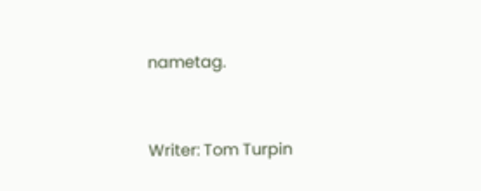nametag.


Writer: Tom Turpin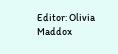Editor: Olivia Maddox